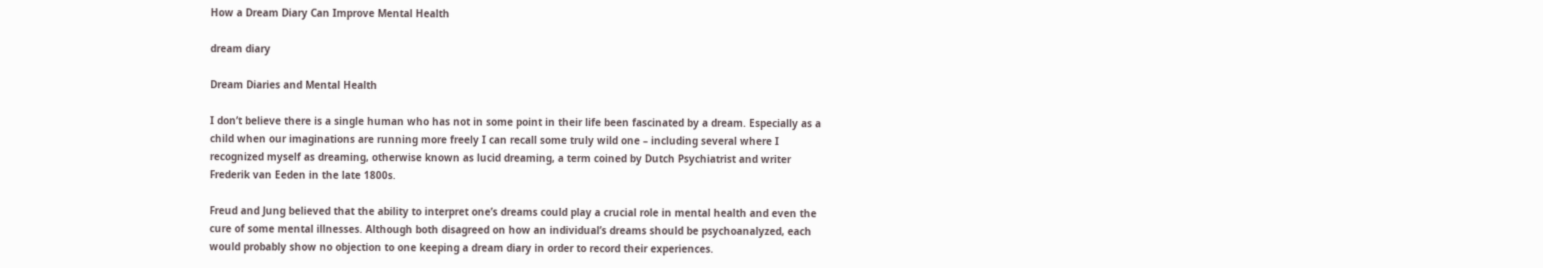How a Dream Diary Can Improve Mental Health

dream diary

Dream Diaries and Mental Health

I don’t believe there is a single human who has not in some point in their life been fascinated by a dream. Especially as a child when our imaginations are running more freely I can recall some truly wild one – including several where I recognized myself as dreaming, otherwise known as lucid dreaming, a term coined by Dutch Psychiatrist and writer Frederik van Eeden in the late 1800s.

Freud and Jung believed that the ability to interpret one’s dreams could play a crucial role in mental health and even the cure of some mental illnesses. Although both disagreed on how an individual’s dreams should be psychoanalyzed, each would probably show no objection to one keeping a dream diary in order to record their experiences.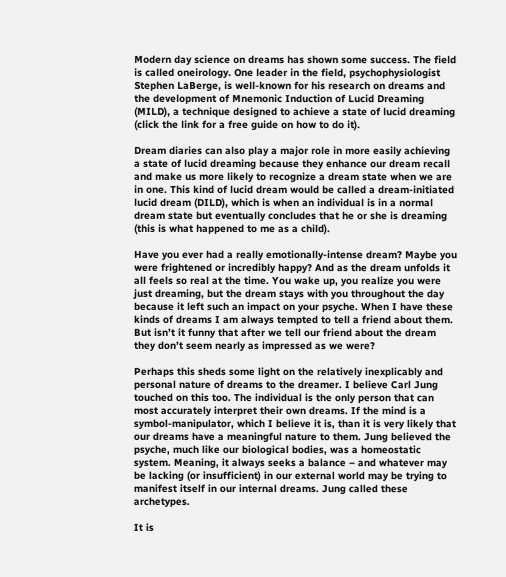Modern day science on dreams has shown some success. The field is called oneirology. One leader in the field, psychophysiologist Stephen LaBerge, is well-known for his research on dreams and the development of Mnemonic Induction of Lucid Dreaming (MILD), a technique designed to achieve a state of lucid dreaming (click the link for a free guide on how to do it).

Dream diaries can also play a major role in more easily achieving a state of lucid dreaming because they enhance our dream recall and make us more likely to recognize a dream state when we are in one. This kind of lucid dream would be called a dream-initiated lucid dream (DILD), which is when an individual is in a normal dream state but eventually concludes that he or she is dreaming (this is what happened to me as a child).

Have you ever had a really emotionally-intense dream? Maybe you were frightened or incredibly happy? And as the dream unfolds it all feels so real at the time. You wake up, you realize you were just dreaming, but the dream stays with you throughout the day because it left such an impact on your psyche. When I have these kinds of dreams I am always tempted to tell a friend about them. But isn’t it funny that after we tell our friend about the dream they don’t seem nearly as impressed as we were?

Perhaps this sheds some light on the relatively inexplicably and personal nature of dreams to the dreamer. I believe Carl Jung touched on this too. The individual is the only person that can most accurately interpret their own dreams. If the mind is a symbol-manipulator, which I believe it is, than it is very likely that our dreams have a meaningful nature to them. Jung believed the psyche, much like our biological bodies, was a homeostatic system. Meaning, it always seeks a balance – and whatever may be lacking (or insufficient) in our external world may be trying to manifest itself in our internal dreams. Jung called these archetypes.

It is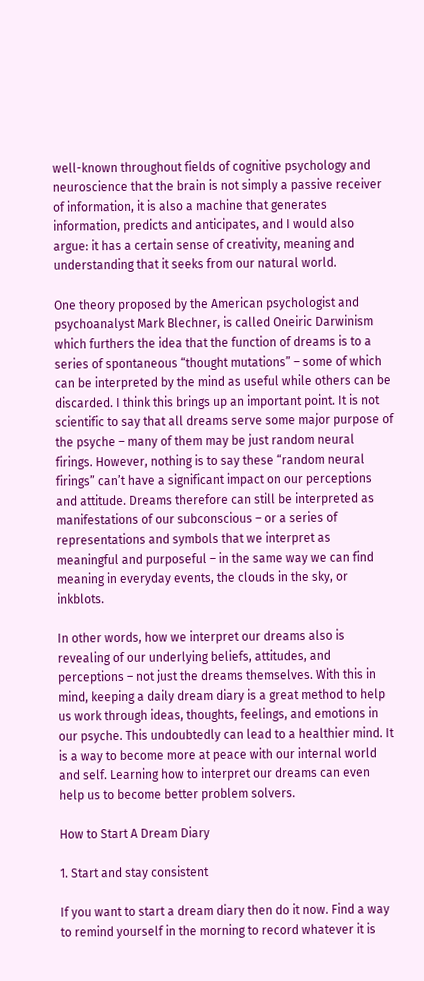well-known throughout fields of cognitive psychology and neuroscience that the brain is not simply a passive receiver of information, it is also a machine that generates information, predicts and anticipates, and I would also argue: it has a certain sense of creativity, meaning and understanding that it seeks from our natural world.

One theory proposed by the American psychologist and psychoanalyst Mark Blechner, is called Oneiric Darwinism which furthers the idea that the function of dreams is to a series of spontaneous “thought mutations” – some of which can be interpreted by the mind as useful while others can be discarded. I think this brings up an important point. It is not scientific to say that all dreams serve some major purpose of the psyche – many of them may be just random neural firings. However, nothing is to say these “random neural firings” can’t have a significant impact on our perceptions and attitude. Dreams therefore can still be interpreted as manifestations of our subconscious – or a series of representations and symbols that we interpret as meaningful and purposeful – in the same way we can find meaning in everyday events, the clouds in the sky, or inkblots.

In other words, how we interpret our dreams also is revealing of our underlying beliefs, attitudes, and perceptions – not just the dreams themselves. With this in mind, keeping a daily dream diary is a great method to help us work through ideas, thoughts, feelings, and emotions in our psyche. This undoubtedly can lead to a healthier mind. It is a way to become more at peace with our internal world and self. Learning how to interpret our dreams can even help us to become better problem solvers.

How to Start A Dream Diary

1. Start and stay consistent

If you want to start a dream diary then do it now. Find a way to remind yourself in the morning to record whatever it is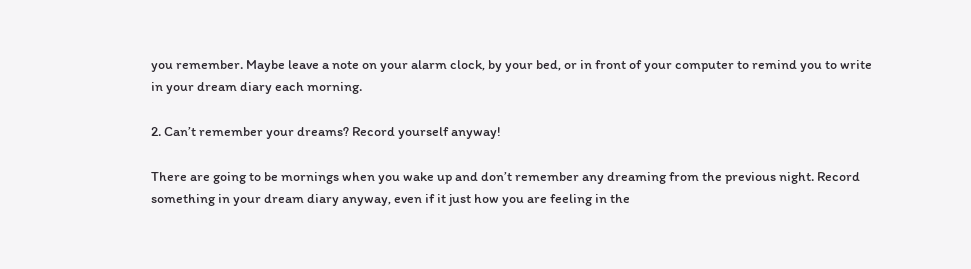you remember. Maybe leave a note on your alarm clock, by your bed, or in front of your computer to remind you to write in your dream diary each morning.

2. Can’t remember your dreams? Record yourself anyway!

There are going to be mornings when you wake up and don’t remember any dreaming from the previous night. Record something in your dream diary anyway, even if it just how you are feeling in the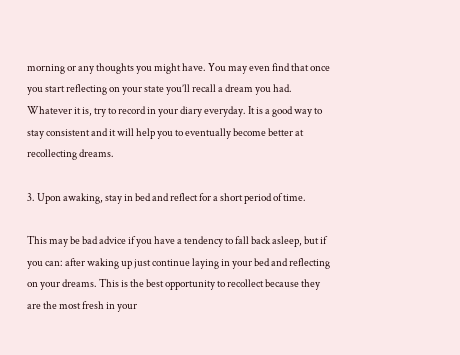morning or any thoughts you might have. You may even find that once you start reflecting on your state you’ll recall a dream you had. Whatever it is, try to record in your diary everyday. It is a good way to stay consistent and it will help you to eventually become better at recollecting dreams.

3. Upon awaking, stay in bed and reflect for a short period of time.

This may be bad advice if you have a tendency to fall back asleep, but if you can: after waking up just continue laying in your bed and reflecting on your dreams. This is the best opportunity to recollect because they are the most fresh in your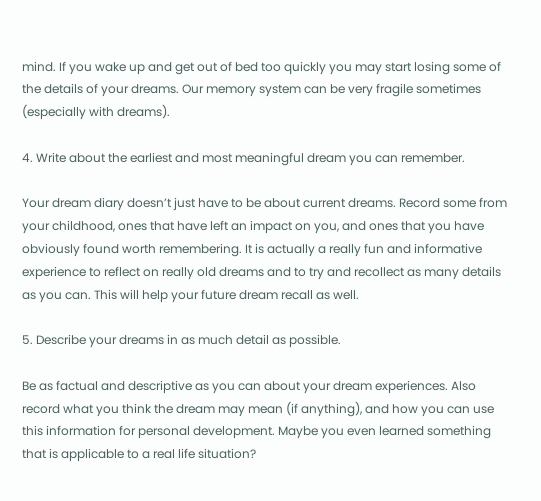mind. If you wake up and get out of bed too quickly you may start losing some of the details of your dreams. Our memory system can be very fragile sometimes (especially with dreams).

4. Write about the earliest and most meaningful dream you can remember.

Your dream diary doesn’t just have to be about current dreams. Record some from your childhood, ones that have left an impact on you, and ones that you have obviously found worth remembering. It is actually a really fun and informative experience to reflect on really old dreams and to try and recollect as many details as you can. This will help your future dream recall as well.

5. Describe your dreams in as much detail as possible.

Be as factual and descriptive as you can about your dream experiences. Also record what you think the dream may mean (if anything), and how you can use this information for personal development. Maybe you even learned something that is applicable to a real life situation?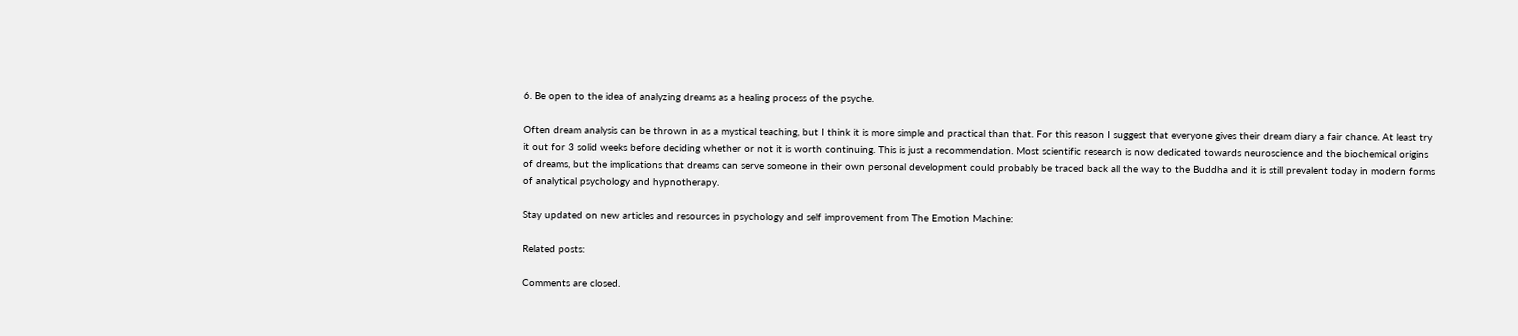6. Be open to the idea of analyzing dreams as a healing process of the psyche.

Often dream analysis can be thrown in as a mystical teaching, but I think it is more simple and practical than that. For this reason I suggest that everyone gives their dream diary a fair chance. At least try it out for 3 solid weeks before deciding whether or not it is worth continuing. This is just a recommendation. Most scientific research is now dedicated towards neuroscience and the biochemical origins of dreams, but the implications that dreams can serve someone in their own personal development could probably be traced back all the way to the Buddha and it is still prevalent today in modern forms of analytical psychology and hypnotherapy.

Stay updated on new articles and resources in psychology and self improvement from The Emotion Machine:

Related posts:

Comments are closed.